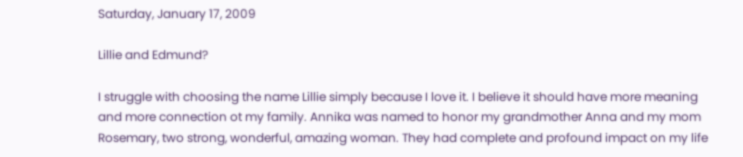Saturday, January 17, 2009

Lillie and Edmund?

I struggle with choosing the name Lillie simply because I love it. I believe it should have more meaning and more connection ot my family. Annika was named to honor my grandmother Anna and my mom Rosemary, two strong, wonderful, amazing woman. They had complete and profound impact on my life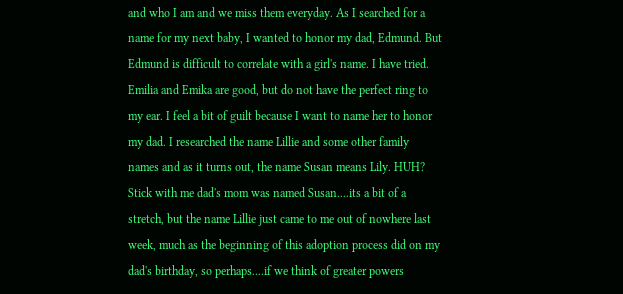and who I am and we miss them everyday. As I searched for a name for my next baby, I wanted to honor my dad, Edmund. But Edmund is difficult to correlate with a girl's name. I have tried. Emilia and Emika are good, but do not have the perfect ring to my ear. I feel a bit of guilt because I want to name her to honor my dad. I researched the name Lillie and some other family names and as it turns out, the name Susan means Lily. HUH? Stick with me dad's mom was named Susan....its a bit of a stretch, but the name Lillie just came to me out of nowhere last week, much as the beginning of this adoption process did on my dad's birthday, so perhaps....if we think of greater powers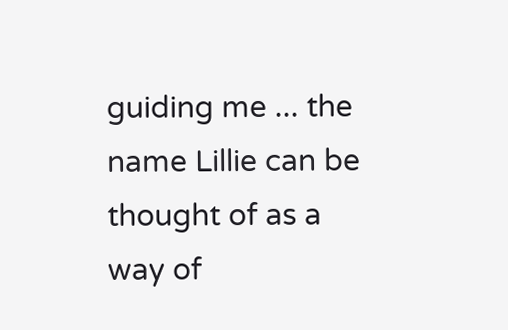guiding me ... the name Lillie can be thought of as a way of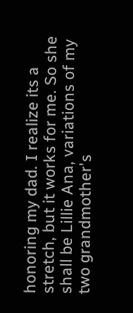honoring my dad. I realize its a stretch, but it works for me. So she shall be Lillie Ana, variations of my two grandmother's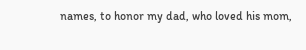names, to honor my dad, who loved his mom,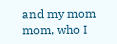and my mom mom, who I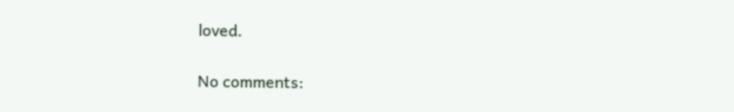loved.

No comments: